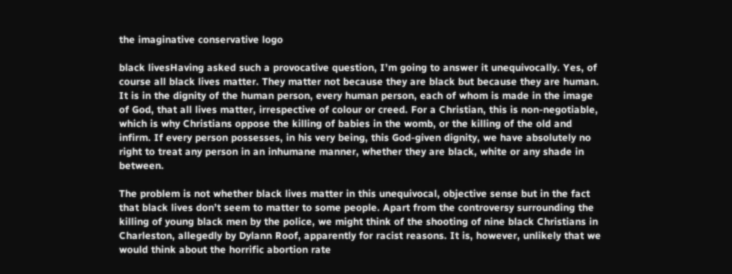the imaginative conservative logo

black livesHaving asked such a provocative question, I’m going to answer it unequivocally. Yes, of course all black lives matter. They matter not because they are black but because they are human. It is in the dignity of the human person, every human person, each of whom is made in the image of God, that all lives matter, irrespective of colour or creed. For a Christian, this is non-negotiable, which is why Christians oppose the killing of babies in the womb, or the killing of the old and infirm. If every person possesses, in his very being, this God-given dignity, we have absolutely no right to treat any person in an inhumane manner, whether they are black, white or any shade in between.

The problem is not whether black lives matter in this unequivocal, objective sense but in the fact that black lives don’t seem to matter to some people. Apart from the controversy surrounding the killing of young black men by the police, we might think of the shooting of nine black Christians in Charleston, allegedly by Dylann Roof, apparently for racist reasons. It is, however, unlikely that we would think about the horrific abortion rate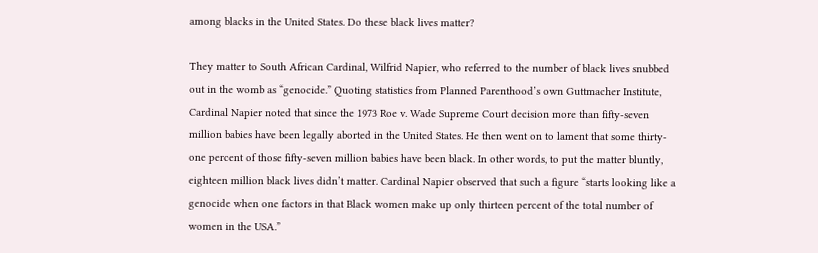among blacks in the United States. Do these black lives matter?

They matter to South African Cardinal, Wilfrid Napier, who referred to the number of black lives snubbed out in the womb as “genocide.” Quoting statistics from Planned Parenthood’s own Guttmacher Institute, Cardinal Napier noted that since the 1973 Roe v. Wade Supreme Court decision more than fifty-seven million babies have been legally aborted in the United States. He then went on to lament that some thirty-one percent of those fifty-seven million babies have been black. In other words, to put the matter bluntly, eighteen million black lives didn’t matter. Cardinal Napier observed that such a figure “starts looking like a genocide when one factors in that Black women make up only thirteen percent of the total number of women in the USA.”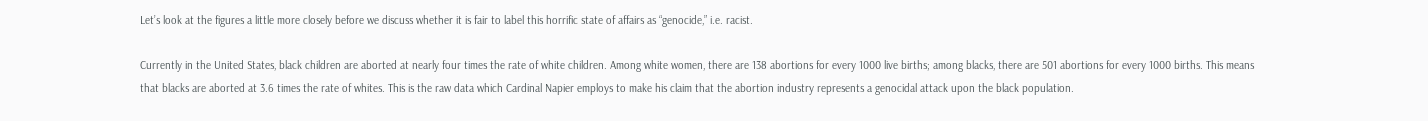Let’s look at the figures a little more closely before we discuss whether it is fair to label this horrific state of affairs as “genocide,” i.e. racist.

Currently in the United States, black children are aborted at nearly four times the rate of white children. Among white women, there are 138 abortions for every 1000 live births; among blacks, there are 501 abortions for every 1000 births. This means that blacks are aborted at 3.6 times the rate of whites. This is the raw data which Cardinal Napier employs to make his claim that the abortion industry represents a genocidal attack upon the black population.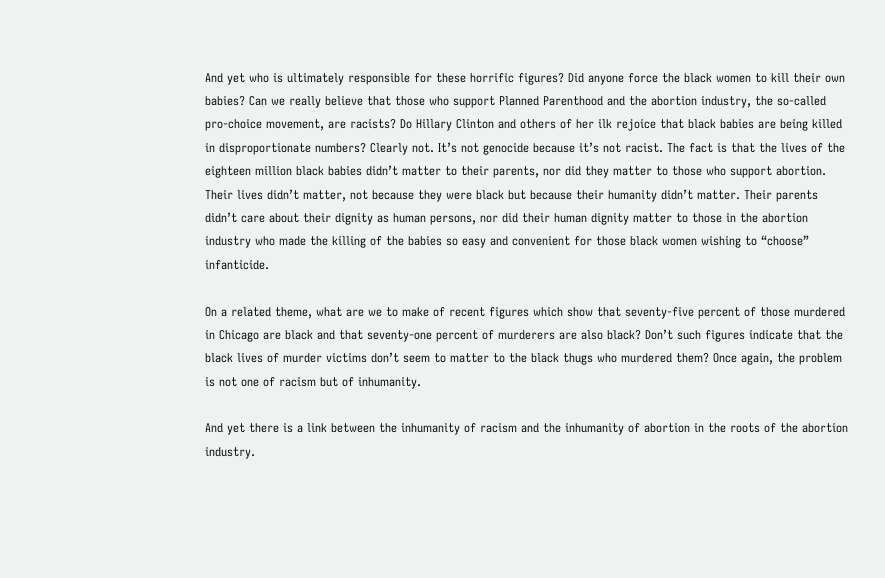And yet who is ultimately responsible for these horrific figures? Did anyone force the black women to kill their own babies? Can we really believe that those who support Planned Parenthood and the abortion industry, the so-called pro-choice movement, are racists? Do Hillary Clinton and others of her ilk rejoice that black babies are being killed in disproportionate numbers? Clearly not. It’s not genocide because it’s not racist. The fact is that the lives of the eighteen million black babies didn’t matter to their parents, nor did they matter to those who support abortion. Their lives didn’t matter, not because they were black but because their humanity didn’t matter. Their parents didn’t care about their dignity as human persons, nor did their human dignity matter to those in the abortion industry who made the killing of the babies so easy and convenient for those black women wishing to “choose” infanticide.

On a related theme, what are we to make of recent figures which show that seventy-five percent of those murdered in Chicago are black and that seventy-one percent of murderers are also black? Don’t such figures indicate that the black lives of murder victims don’t seem to matter to the black thugs who murdered them? Once again, the problem is not one of racism but of inhumanity.

And yet there is a link between the inhumanity of racism and the inhumanity of abortion in the roots of the abortion industry.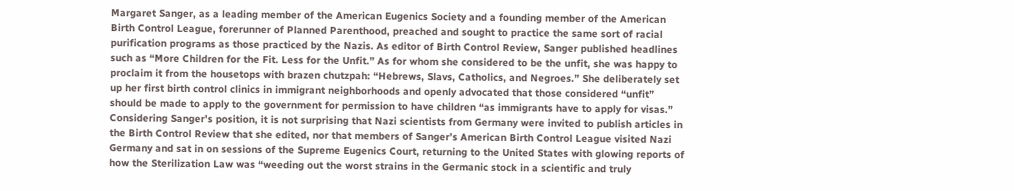Margaret Sanger, as a leading member of the American Eugenics Society and a founding member of the American Birth Control League, forerunner of Planned Parenthood, preached and sought to practice the same sort of racial purification programs as those practiced by the Nazis. As editor of Birth Control Review, Sanger published headlines such as “More Children for the Fit. Less for the Unfit.” As for whom she considered to be the unfit, she was happy to proclaim it from the housetops with brazen chutzpah: “Hebrews, Slavs, Catholics, and Negroes.” She deliberately set up her first birth control clinics in immigrant neighborhoods and openly advocated that those considered “unfit” should be made to apply to the government for permission to have children “as immigrants have to apply for visas.” Considering Sanger’s position, it is not surprising that Nazi scientists from Germany were invited to publish articles in the Birth Control Review that she edited, nor that members of Sanger’s American Birth Control League visited Nazi Germany and sat in on sessions of the Supreme Eugenics Court, returning to the United States with glowing reports of how the Sterilization Law was “weeding out the worst strains in the Germanic stock in a scientific and truly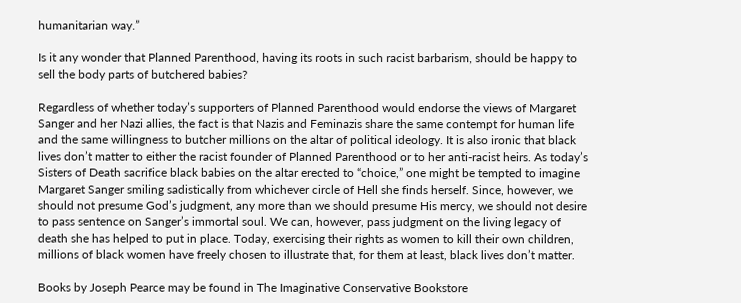humanitarian way.”

Is it any wonder that Planned Parenthood, having its roots in such racist barbarism, should be happy to sell the body parts of butchered babies?

Regardless of whether today’s supporters of Planned Parenthood would endorse the views of Margaret Sanger and her Nazi allies, the fact is that Nazis and Feminazis share the same contempt for human life and the same willingness to butcher millions on the altar of political ideology. It is also ironic that black lives don’t matter to either the racist founder of Planned Parenthood or to her anti-racist heirs. As today’s Sisters of Death sacrifice black babies on the altar erected to “choice,” one might be tempted to imagine Margaret Sanger smiling sadistically from whichever circle of Hell she finds herself. Since, however, we should not presume God’s judgment, any more than we should presume His mercy, we should not desire to pass sentence on Sanger’s immortal soul. We can, however, pass judgment on the living legacy of death she has helped to put in place. Today, exercising their rights as women to kill their own children, millions of black women have freely chosen to illustrate that, for them at least, black lives don’t matter.

Books by Joseph Pearce may be found in The Imaginative Conservative Bookstore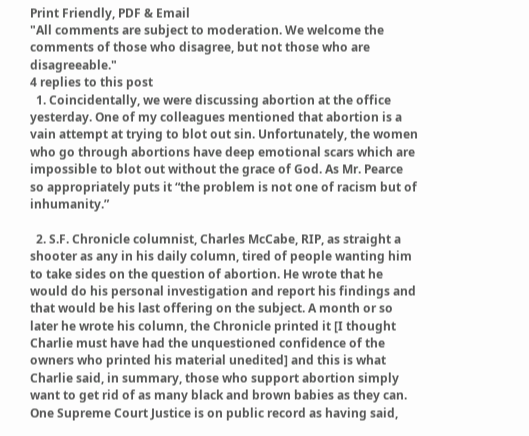Print Friendly, PDF & Email
"All comments are subject to moderation. We welcome the comments of those who disagree, but not those who are disagreeable."
4 replies to this post
  1. Coincidentally, we were discussing abortion at the office yesterday. One of my colleagues mentioned that abortion is a vain attempt at trying to blot out sin. Unfortunately, the women who go through abortions have deep emotional scars which are impossible to blot out without the grace of God. As Mr. Pearce so appropriately puts it “the problem is not one of racism but of inhumanity.”

  2. S.F. Chronicle columnist, Charles McCabe, RIP, as straight a shooter as any in his daily column, tired of people wanting him to take sides on the question of abortion. He wrote that he would do his personal investigation and report his findings and that would be his last offering on the subject. A month or so later he wrote his column, the Chronicle printed it [I thought Charlie must have had the unquestioned confidence of the owners who printed his material unedited] and this is what Charlie said, in summary, those who support abortion simply want to get rid of as many black and brown babies as they can. One Supreme Court Justice is on public record as having said,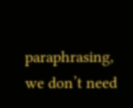paraphrasing, we don’t need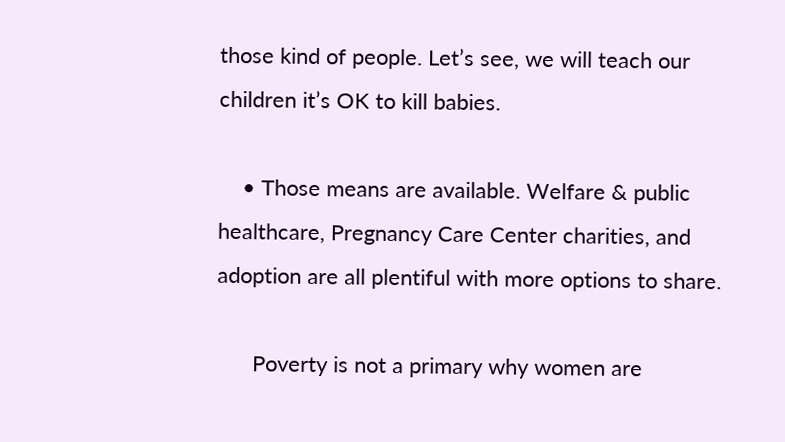those kind of people. Let’s see, we will teach our children it’s OK to kill babies.

    • Those means are available. Welfare & public healthcare, Pregnancy Care Center charities, and adoption are all plentiful with more options to share.

      Poverty is not a primary why women are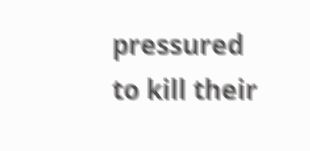pressured to kill their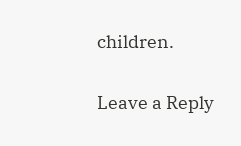children.

Leave a Reply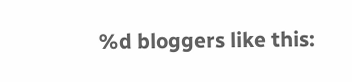%d bloggers like this: